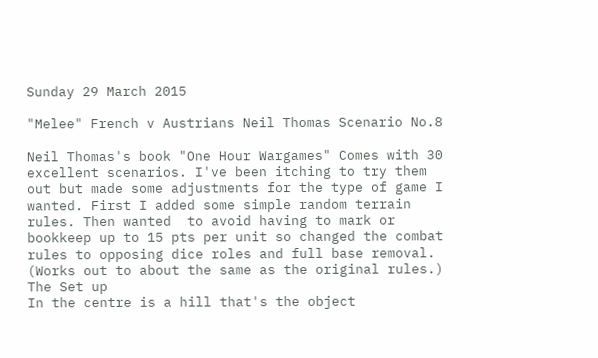Sunday 29 March 2015

"Melee" French v Austrians Neil Thomas Scenario No.8

Neil Thomas's book "One Hour Wargames" Comes with 30 excellent scenarios. I've been itching to try them out but made some adjustments for the type of game I wanted. First I added some simple random terrain rules. Then wanted  to avoid having to mark or bookkeep up to 15 pts per unit so changed the combat rules to opposing dice roles and full base removal. (Works out to about the same as the original rules.)
The Set up
In the centre is a hill that's the object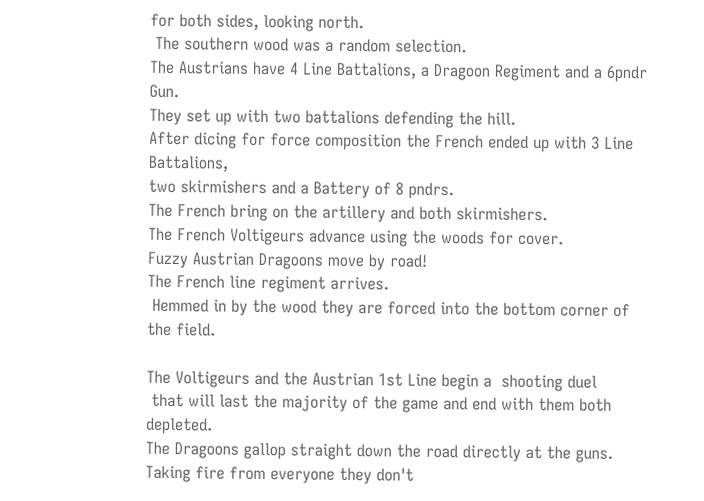for both sides, looking north.
 The southern wood was a random selection.
The Austrians have 4 Line Battalions, a Dragoon Regiment and a 6pndr Gun.
They set up with two battalions defending the hill.
After dicing for force composition the French ended up with 3 Line Battalions,
two skirmishers and a Battery of 8 pndrs.
The French bring on the artillery and both skirmishers.
The French Voltigeurs advance using the woods for cover.
Fuzzy Austrian Dragoons move by road!
The French line regiment arrives.
 Hemmed in by the wood they are forced into the bottom corner of the field.

The Voltigeurs and the Austrian 1st Line begin a  shooting duel
 that will last the majority of the game and end with them both depleted.
The Dragoons gallop straight down the road directly at the guns.
Taking fire from everyone they don't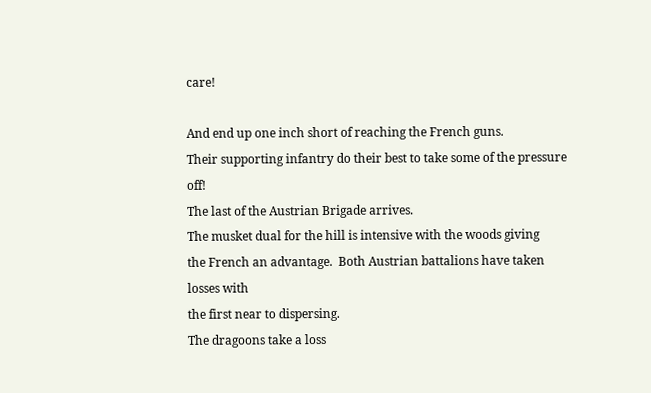care!

And end up one inch short of reaching the French guns.
Their supporting infantry do their best to take some of the pressure off!
The last of the Austrian Brigade arrives.
The musket dual for the hill is intensive with the woods giving
the French an advantage.  Both Austrian battalions have taken losses with
the first near to dispersing.
The dragoons take a loss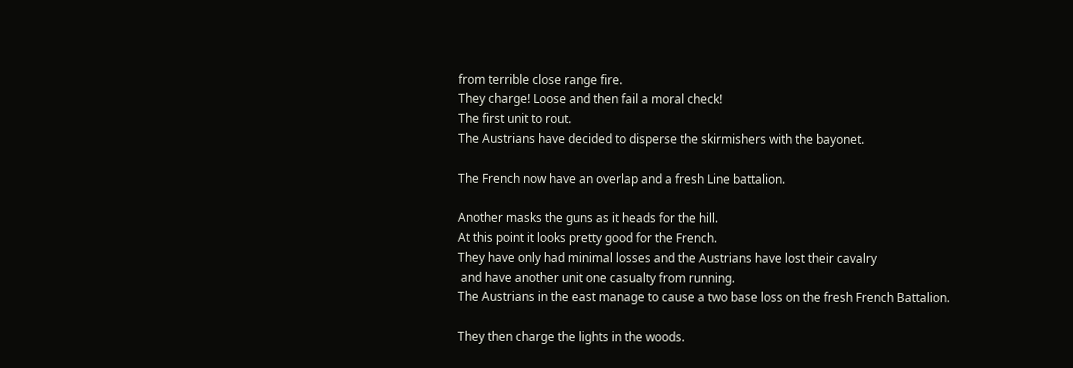from terrible close range fire.
They charge! Loose and then fail a moral check!
The first unit to rout.
The Austrians have decided to disperse the skirmishers with the bayonet.

The French now have an overlap and a fresh Line battalion.

Another masks the guns as it heads for the hill.
At this point it looks pretty good for the French.
They have only had minimal losses and the Austrians have lost their cavalry
 and have another unit one casualty from running.
The Austrians in the east manage to cause a two base loss on the fresh French Battalion.

They then charge the lights in the woods.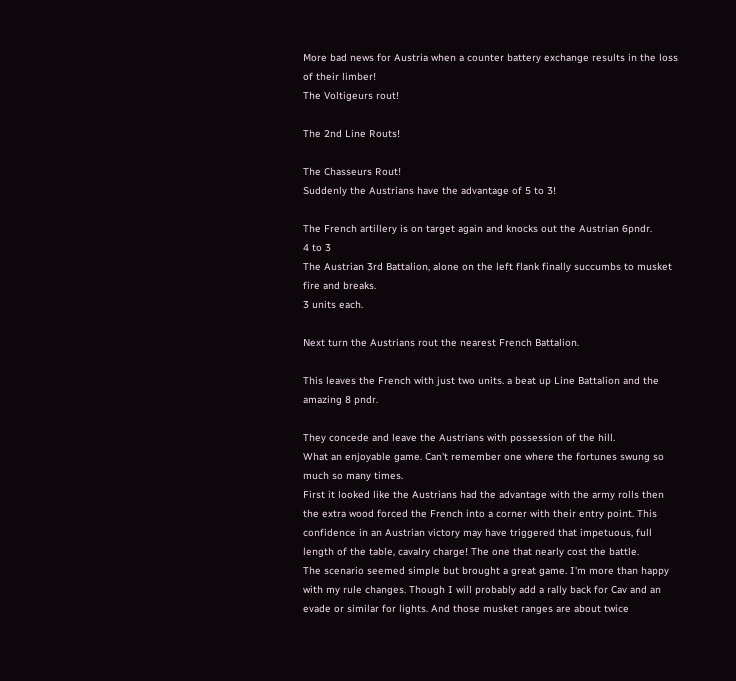More bad news for Austria when a counter battery exchange results in the loss of their limber!
The Voltigeurs rout!

The 2nd Line Routs!

The Chasseurs Rout!
Suddenly the Austrians have the advantage of 5 to 3!

The French artillery is on target again and knocks out the Austrian 6pndr.
4 to 3
The Austrian 3rd Battalion, alone on the left flank finally succumbs to musket fire and breaks.
3 units each.

Next turn the Austrians rout the nearest French Battalion.

This leaves the French with just two units. a beat up Line Battalion and the amazing 8 pndr.

They concede and leave the Austrians with possession of the hill.
What an enjoyable game. Can't remember one where the fortunes swung so much so many times.
First it looked like the Austrians had the advantage with the army rolls then the extra wood forced the French into a corner with their entry point. This confidence in an Austrian victory may have triggered that impetuous, full length of the table, cavalry charge! The one that nearly cost the battle.
The scenario seemed simple but brought a great game. I'm more than happy with my rule changes. Though I will probably add a rally back for Cav and an evade or similar for lights. And those musket ranges are about twice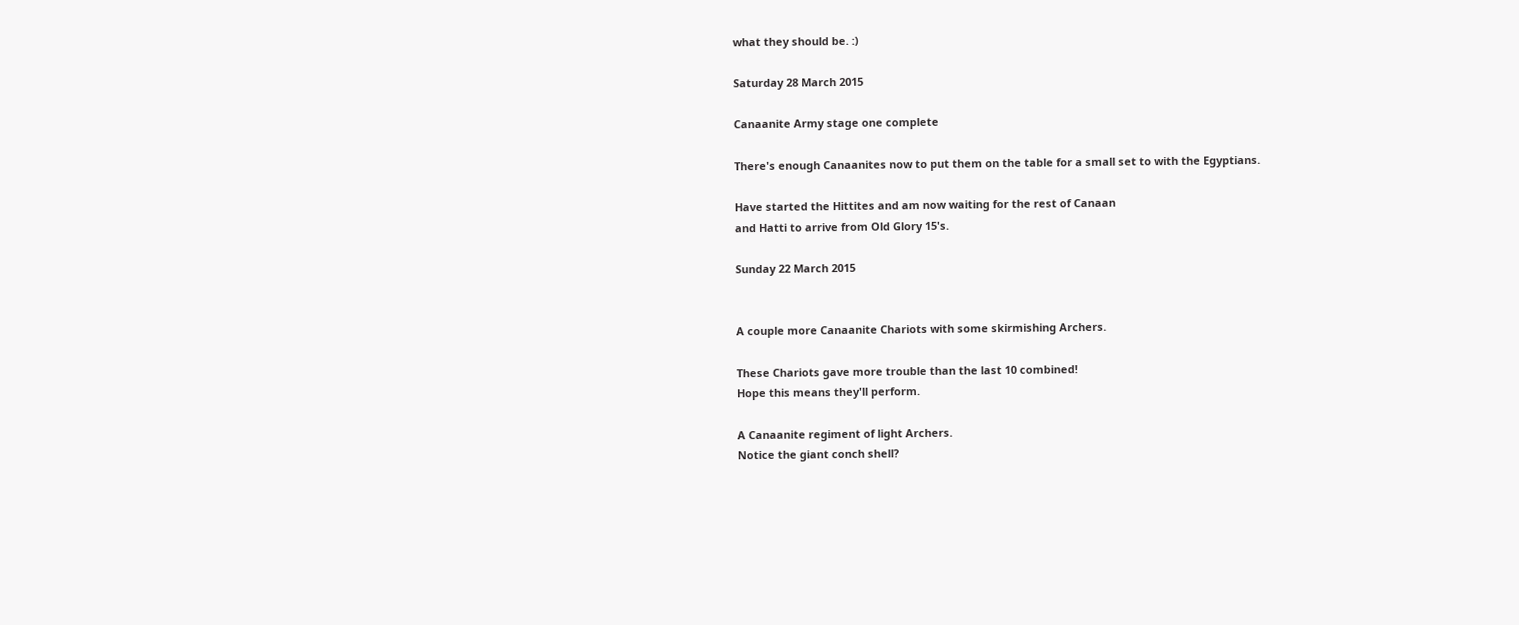what they should be. :)

Saturday 28 March 2015

Canaanite Army stage one complete

There's enough Canaanites now to put them on the table for a small set to with the Egyptians.

Have started the Hittites and am now waiting for the rest of Canaan
and Hatti to arrive from Old Glory 15's.

Sunday 22 March 2015


A couple more Canaanite Chariots with some skirmishing Archers.

These Chariots gave more trouble than the last 10 combined!
Hope this means they'll perform.

A Canaanite regiment of light Archers.
Notice the giant conch shell?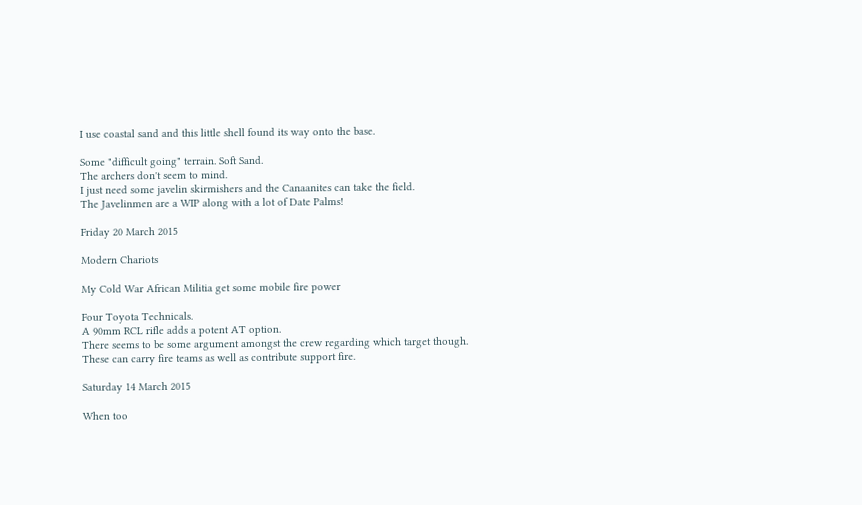I use coastal sand and this little shell found its way onto the base.

Some "difficult going" terrain. Soft Sand.
The archers don't seem to mind.
I just need some javelin skirmishers and the Canaanites can take the field.
The Javelinmen are a WIP along with a lot of Date Palms!

Friday 20 March 2015

Modern Chariots

My Cold War African Militia get some mobile fire power

Four Toyota Technicals.
A 90mm RCL rifle adds a potent AT option.
There seems to be some argument amongst the crew regarding which target though.
These can carry fire teams as well as contribute support fire.

Saturday 14 March 2015

When too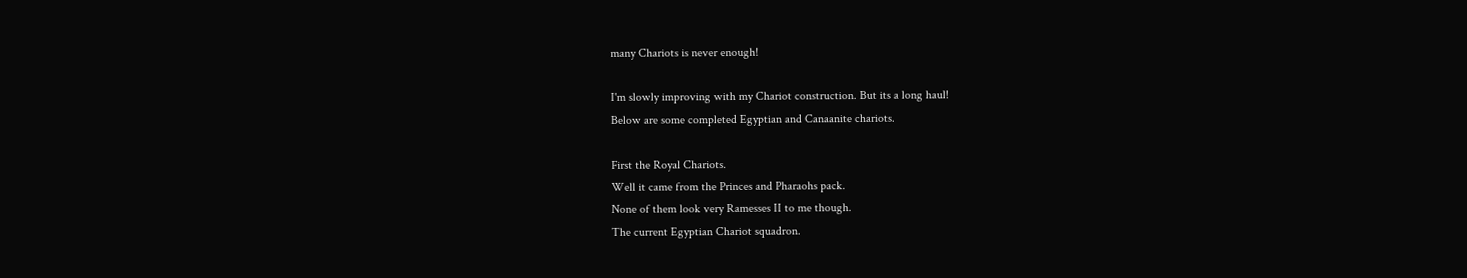many Chariots is never enough!

I'm slowly improving with my Chariot construction. But its a long haul!
Below are some completed Egyptian and Canaanite chariots.

First the Royal Chariots.
Well it came from the Princes and Pharaohs pack.
None of them look very Ramesses II to me though.
The current Egyptian Chariot squadron.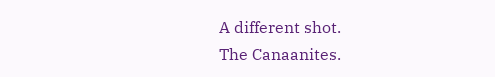A different shot.
The Canaanites.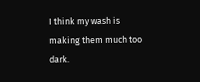I think my wash is making them much too dark.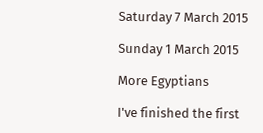Saturday 7 March 2015

Sunday 1 March 2015

More Egyptians

I've finished the first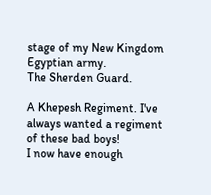stage of my New Kingdom Egyptian army.
The Sherden Guard.

A Khepesh Regiment. I've always wanted a regiment of these bad boys!
I now have enough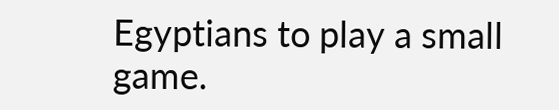Egyptians to play a small game.